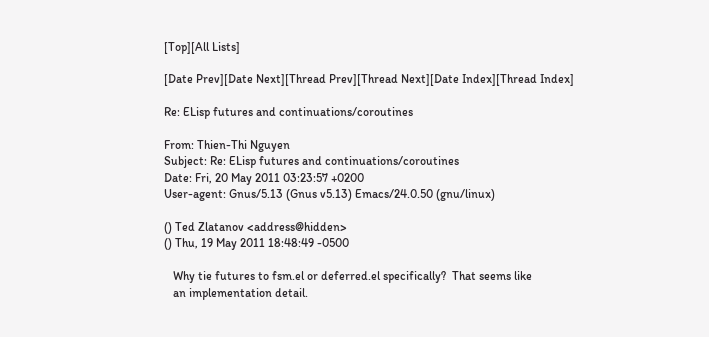[Top][All Lists]

[Date Prev][Date Next][Thread Prev][Thread Next][Date Index][Thread Index]

Re: ELisp futures and continuations/coroutines

From: Thien-Thi Nguyen
Subject: Re: ELisp futures and continuations/coroutines
Date: Fri, 20 May 2011 03:23:57 +0200
User-agent: Gnus/5.13 (Gnus v5.13) Emacs/24.0.50 (gnu/linux)

() Ted Zlatanov <address@hidden>
() Thu, 19 May 2011 18:48:49 -0500

   Why tie futures to fsm.el or deferred.el specifically?  That seems like
   an implementation detail.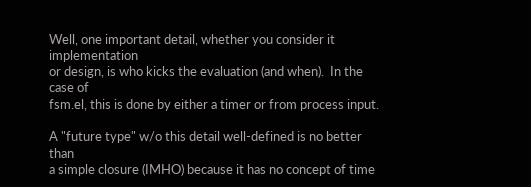Well, one important detail, whether you consider it implementation
or design, is who kicks the evaluation (and when).  In the case of
fsm.el, this is done by either a timer or from process input.

A "future type" w/o this detail well-defined is no better than
a simple closure (IMHO) because it has no concept of time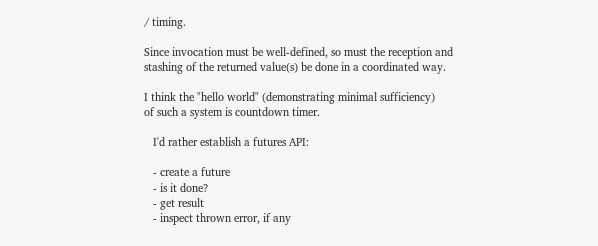/ timing.

Since invocation must be well-defined, so must the reception and
stashing of the returned value(s) be done in a coordinated way.

I think the "hello world" (demonstrating minimal sufficiency)
of such a system is countdown timer.

   I'd rather establish a futures API:

   - create a future
   - is it done?
   - get result
   - inspect thrown error, if any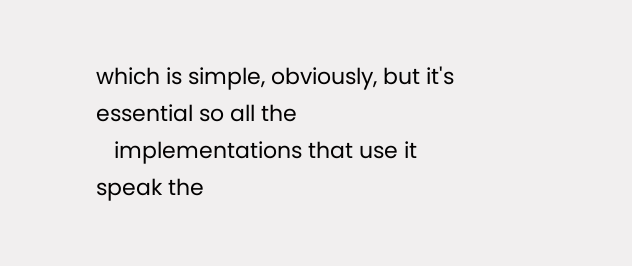which is simple, obviously, but it's essential so all the
   implementations that use it speak the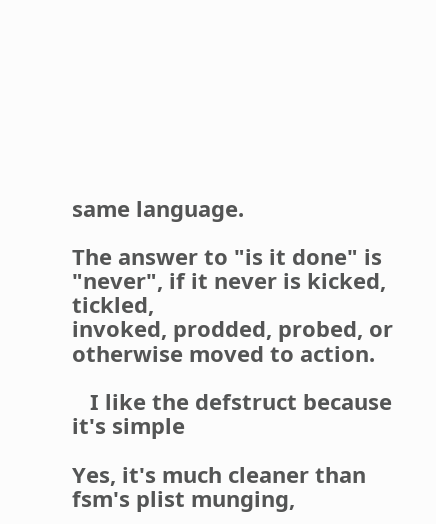same language.

The answer to "is it done" is "never", if it never is kicked, tickled,
invoked, prodded, probed, or otherwise moved to action.

   I like the defstruct because it's simple

Yes, it's much cleaner than fsm's plist munging,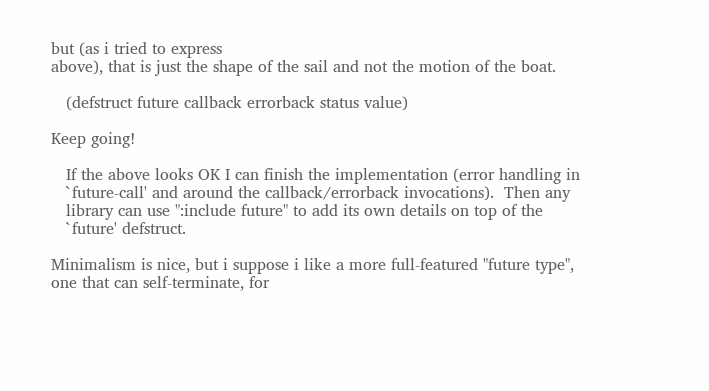but (as i tried to express
above), that is just the shape of the sail and not the motion of the boat.

   (defstruct future callback errorback status value)

Keep going!

   If the above looks OK I can finish the implementation (error handling in
   `future-call' and around the callback/errorback invocations).  Then any
   library can use ":include future" to add its own details on top of the
   `future' defstruct.

Minimalism is nice, but i suppose i like a more full-featured "future type",
one that can self-terminate, for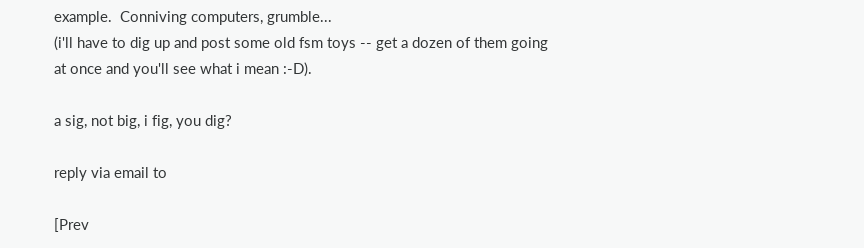example.  Conniving computers, grumble...
(i'll have to dig up and post some old fsm toys -- get a dozen of them going
at once and you'll see what i mean :-D).

a sig, not big, i fig, you dig?

reply via email to

[Prev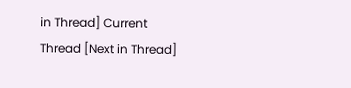in Thread] Current Thread [Next in Thread]